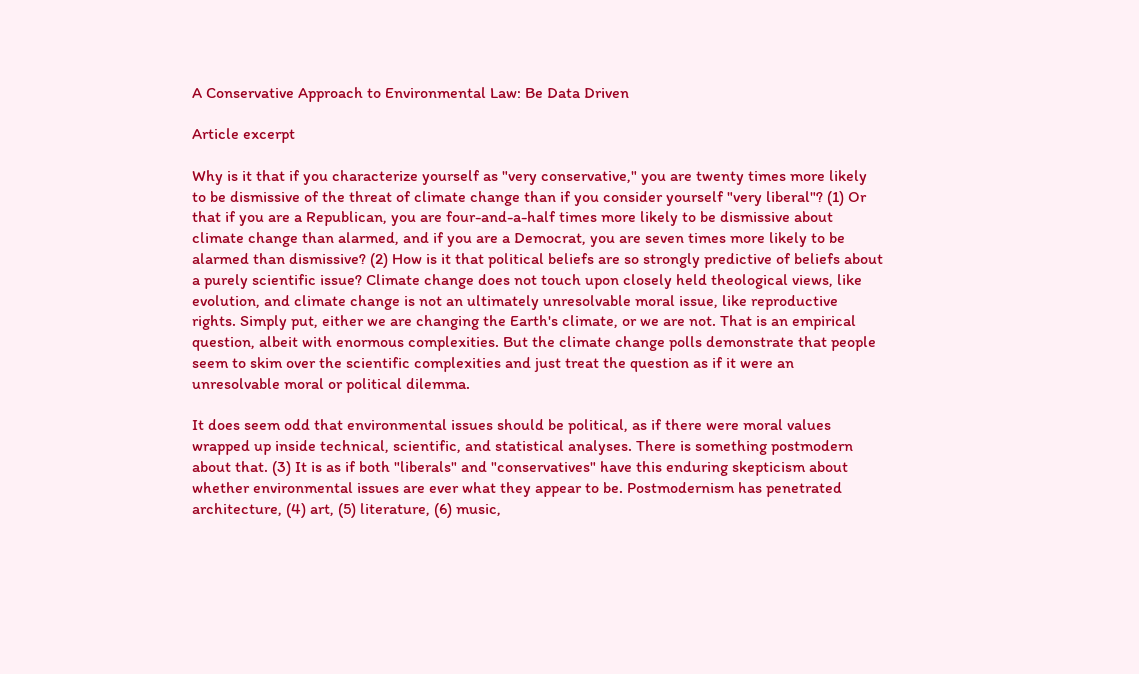A Conservative Approach to Environmental Law: Be Data Driven

Article excerpt

Why is it that if you characterize yourself as "very conservative," you are twenty times more likely to be dismissive of the threat of climate change than if you consider yourself "very liberal"? (1) Or that if you are a Republican, you are four-and-a-half times more likely to be dismissive about climate change than alarmed, and if you are a Democrat, you are seven times more likely to be alarmed than dismissive? (2) How is it that political beliefs are so strongly predictive of beliefs about a purely scientific issue? Climate change does not touch upon closely held theological views, like evolution, and climate change is not an ultimately unresolvable moral issue, like reproductive rights. Simply put, either we are changing the Earth's climate, or we are not. That is an empirical question, albeit with enormous complexities. But the climate change polls demonstrate that people seem to skim over the scientific complexities and just treat the question as if it were an unresolvable moral or political dilemma.

It does seem odd that environmental issues should be political, as if there were moral values wrapped up inside technical, scientific, and statistical analyses. There is something postmodern about that. (3) It is as if both "liberals" and "conservatives" have this enduring skepticism about whether environmental issues are ever what they appear to be. Postmodernism has penetrated architecture, (4) art, (5) literature, (6) music,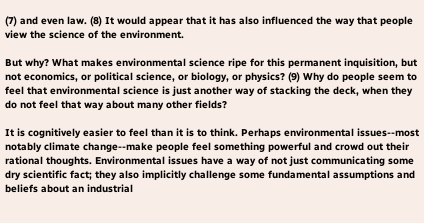(7) and even law. (8) It would appear that it has also influenced the way that people view the science of the environment.

But why? What makes environmental science ripe for this permanent inquisition, but not economics, or political science, or biology, or physics? (9) Why do people seem to feel that environmental science is just another way of stacking the deck, when they do not feel that way about many other fields?

It is cognitively easier to feel than it is to think. Perhaps environmental issues--most notably climate change--make people feel something powerful and crowd out their rational thoughts. Environmental issues have a way of not just communicating some dry scientific fact; they also implicitly challenge some fundamental assumptions and beliefs about an industrial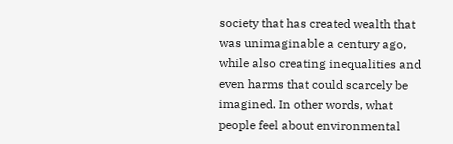society that has created wealth that was unimaginable a century ago, while also creating inequalities and even harms that could scarcely be imagined. In other words, what people feel about environmental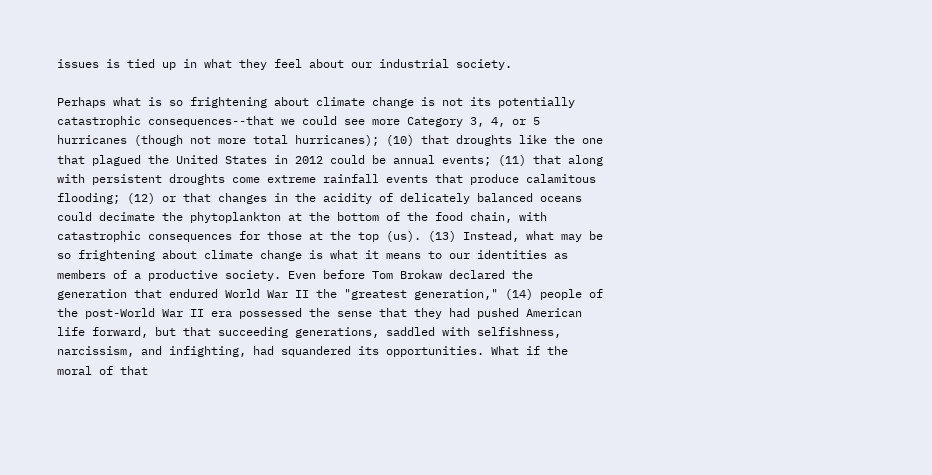issues is tied up in what they feel about our industrial society.

Perhaps what is so frightening about climate change is not its potentially catastrophic consequences--that we could see more Category 3, 4, or 5 hurricanes (though not more total hurricanes); (10) that droughts like the one that plagued the United States in 2012 could be annual events; (11) that along with persistent droughts come extreme rainfall events that produce calamitous flooding; (12) or that changes in the acidity of delicately balanced oceans could decimate the phytoplankton at the bottom of the food chain, with catastrophic consequences for those at the top (us). (13) Instead, what may be so frightening about climate change is what it means to our identities as members of a productive society. Even before Tom Brokaw declared the generation that endured World War II the "greatest generation," (14) people of the post-World War II era possessed the sense that they had pushed American life forward, but that succeeding generations, saddled with selfishness, narcissism, and infighting, had squandered its opportunities. What if the moral of that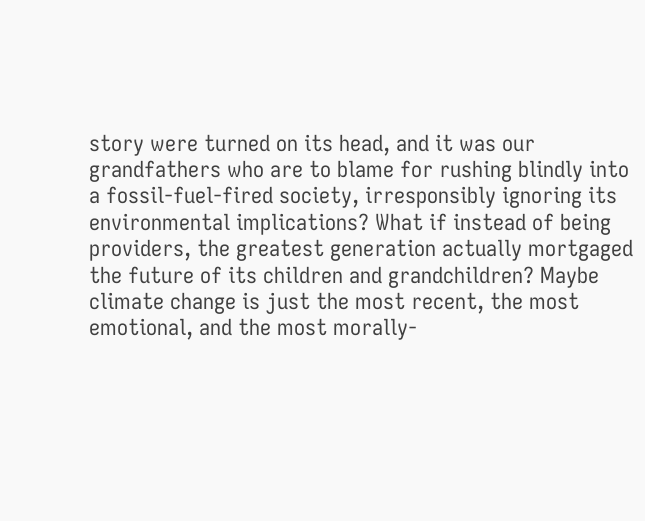story were turned on its head, and it was our grandfathers who are to blame for rushing blindly into a fossil-fuel-fired society, irresponsibly ignoring its environmental implications? What if instead of being providers, the greatest generation actually mortgaged the future of its children and grandchildren? Maybe climate change is just the most recent, the most emotional, and the most morally-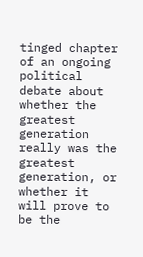tinged chapter of an ongoing political debate about whether the greatest generation really was the greatest generation, or whether it will prove to be the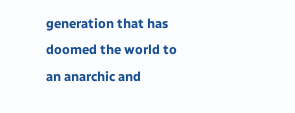generation that has doomed the world to an anarchic and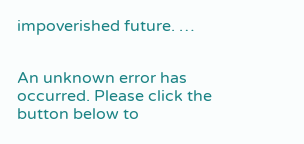impoverished future. …


An unknown error has occurred. Please click the button below to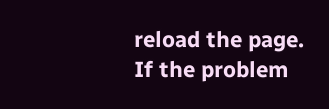reload the page. If the problem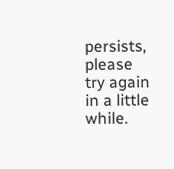persists, please try again in a little while.